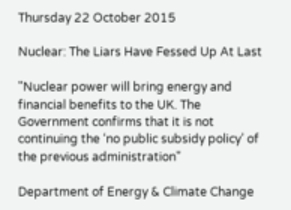Thursday 22 October 2015

Nuclear: The Liars Have Fessed Up At Last

"Nuclear power will bring energy and financial benefits to the UK. The Government confirms that it is not continuing the ‘no public subsidy policy’ of the previous administration"

Department of Energy & Climate Change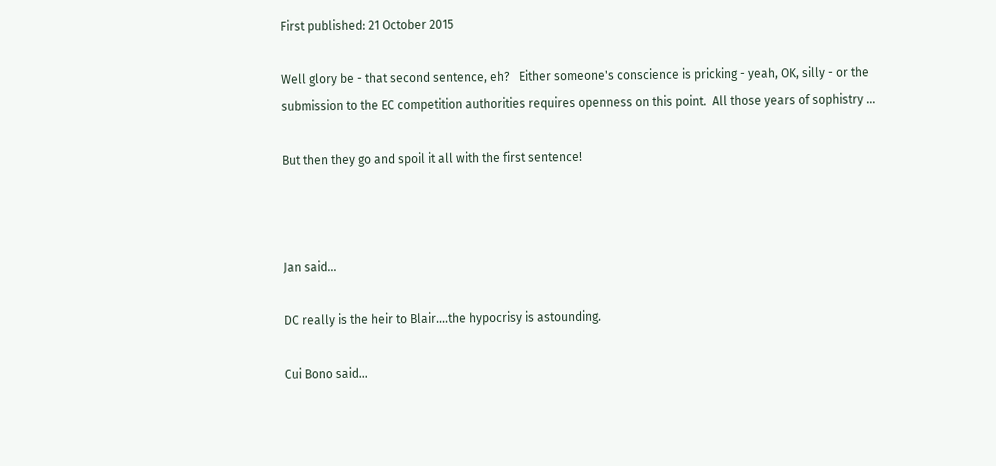First published: 21 October 2015

Well glory be - that second sentence, eh?   Either someone's conscience is pricking - yeah, OK, silly - or the submission to the EC competition authorities requires openness on this point.  All those years of sophistry ...

But then they go and spoil it all with the first sentence!



Jan said...

DC really is the heir to Blair....the hypocrisy is astounding.

Cui Bono said...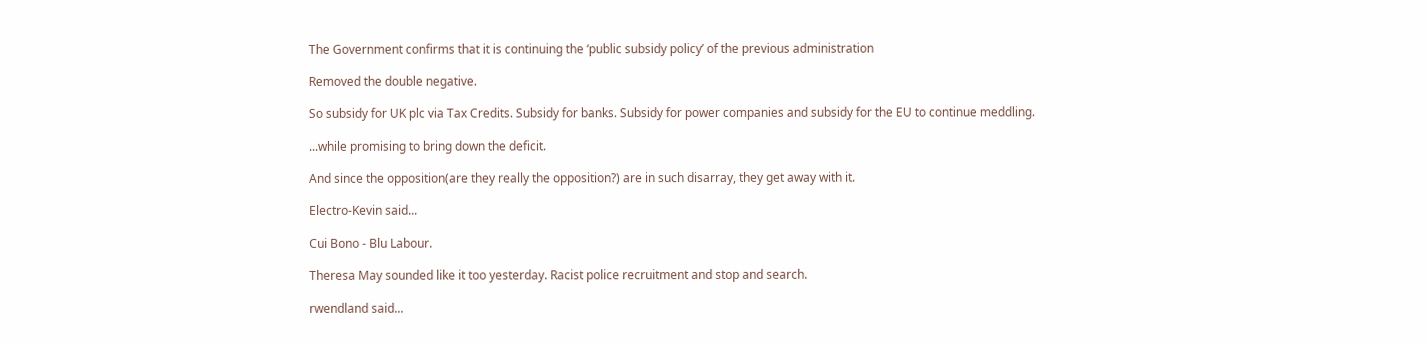The Government confirms that it is continuing the ‘public subsidy policy’ of the previous administration

Removed the double negative.

So subsidy for UK plc via Tax Credits. Subsidy for banks. Subsidy for power companies and subsidy for the EU to continue meddling.

...while promising to bring down the deficit.

And since the opposition(are they really the opposition?) are in such disarray, they get away with it.

Electro-Kevin said...

Cui Bono - Blu Labour.

Theresa May sounded like it too yesterday. Racist police recruitment and stop and search.

rwendland said...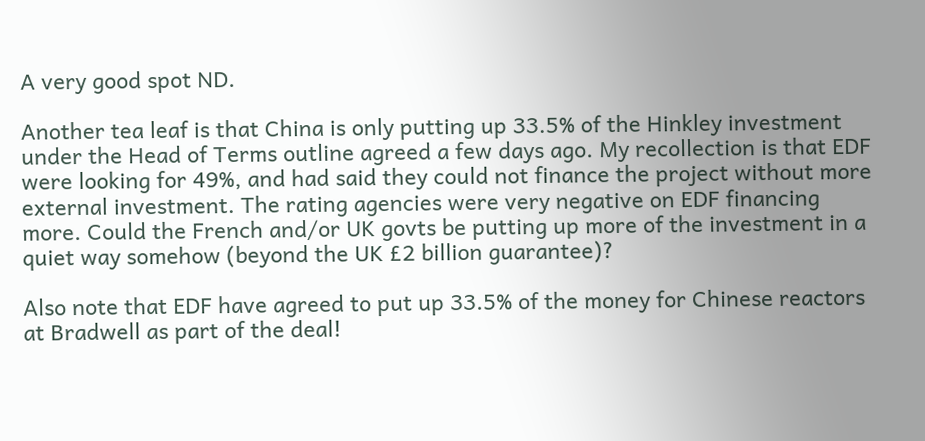A very good spot ND.

Another tea leaf is that China is only putting up 33.5% of the Hinkley investment under the Head of Terms outline agreed a few days ago. My recollection is that EDF were looking for 49%, and had said they could not finance the project without more external investment. The rating agencies were very negative on EDF financing more. Could the French and/or UK govts be putting up more of the investment in a quiet way somehow (beyond the UK £2 billion guarantee)?

Also note that EDF have agreed to put up 33.5% of the money for Chinese reactors at Bradwell as part of the deal!